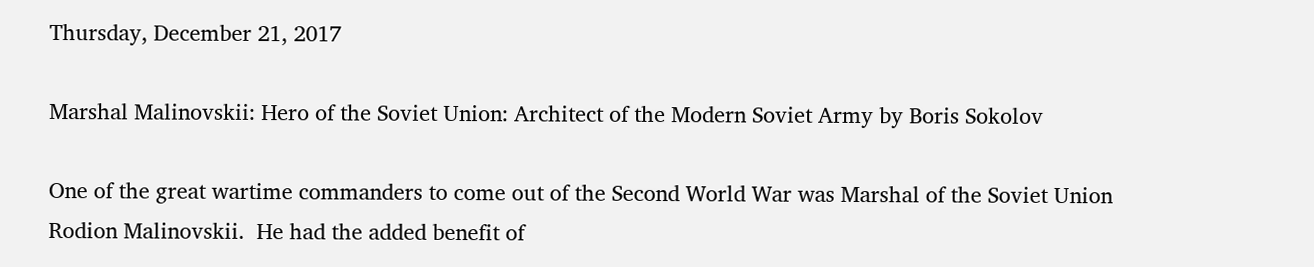Thursday, December 21, 2017

Marshal Malinovskii: Hero of the Soviet Union: Architect of the Modern Soviet Army by Boris Sokolov

One of the great wartime commanders to come out of the Second World War was Marshal of the Soviet Union Rodion Malinovskii.  He had the added benefit of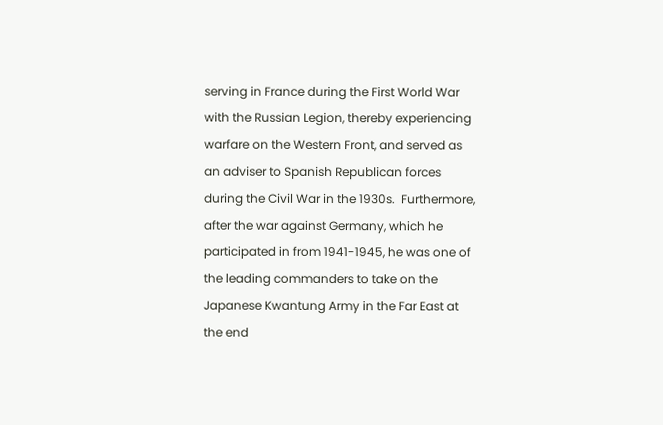serving in France during the First World War with the Russian Legion, thereby experiencing warfare on the Western Front, and served as an adviser to Spanish Republican forces during the Civil War in the 1930s.  Furthermore, after the war against Germany, which he participated in from 1941-1945, he was one of the leading commanders to take on the Japanese Kwantung Army in the Far East at the end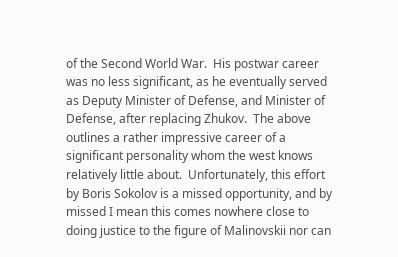of the Second World War.  His postwar career was no less significant, as he eventually served as Deputy Minister of Defense, and Minister of Defense, after replacing Zhukov.  The above outlines a rather impressive career of a significant personality whom the west knows relatively little about.  Unfortunately, this effort by Boris Sokolov is a missed opportunity, and by missed I mean this comes nowhere close to doing justice to the figure of Malinovskii nor can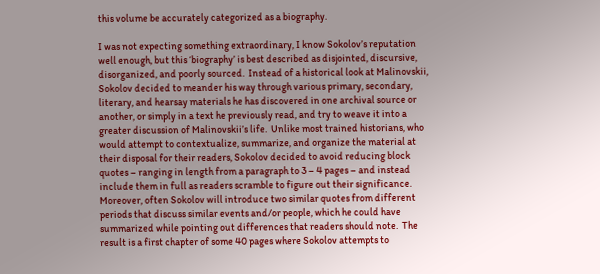this volume be accurately categorized as a biography.

I was not expecting something extraordinary, I know Sokolov’s reputation well enough, but this ‘biography’ is best described as disjointed, discursive, disorganized, and poorly sourced.  Instead of a historical look at Malinovskii, Sokolov decided to meander his way through various primary, secondary, literary, and hearsay materials he has discovered in one archival source or another, or simply in a text he previously read, and try to weave it into a greater discussion of Malinovskii’s life.  Unlike most trained historians, who would attempt to contextualize, summarize, and organize the material at their disposal for their readers, Sokolov decided to avoid reducing block quotes – ranging in length from a paragraph to 3 – 4 pages – and instead include them in full as readers scramble to figure out their significance.  Moreover, often Sokolov will introduce two similar quotes from different periods that discuss similar events and/or people, which he could have summarized while pointing out differences that readers should note.  The result is a first chapter of some 40 pages where Sokolov attempts to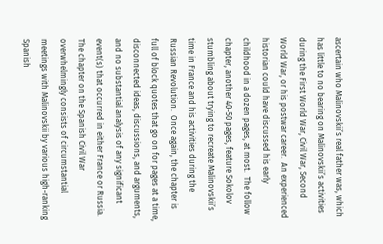ascertain who Malinovskii’s real father was, which has little to no bearing on Malinovskii’s activities during the First World War, Civil War, Second World War, or his postwar career.  An experienced historian could have discussed his early childhood in a dozen pages, at most.  The follow chapter, another 40-50 pages, feature Sokolov stumbling about trying to recreate Malinovskii’s time in France and his activities during the Russian Revolution.  Once again, the chapter is full of block quotes that go on for pages at a time, disconnected ideas, discussions, and arguments, and no substantial analysis of any significant event(s) that occurred in either France or Russia.  The chapter on the Spanish Civil War overwhelmingly consists of circumstantial meetings with Malinovskii by various high-ranking Spanish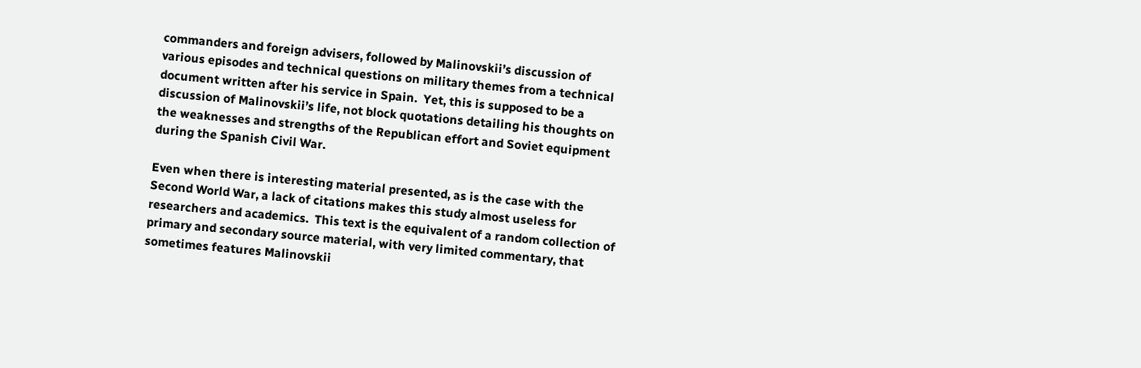commanders and foreign advisers, followed by Malinovskii’s discussion of various episodes and technical questions on military themes from a technical document written after his service in Spain.  Yet, this is supposed to be a discussion of Malinovskii’s life, not block quotations detailing his thoughts on the weaknesses and strengths of the Republican effort and Soviet equipment during the Spanish Civil War.

Even when there is interesting material presented, as is the case with the Second World War, a lack of citations makes this study almost useless for researchers and academics.  This text is the equivalent of a random collection of primary and secondary source material, with very limited commentary, that sometimes features Malinovskii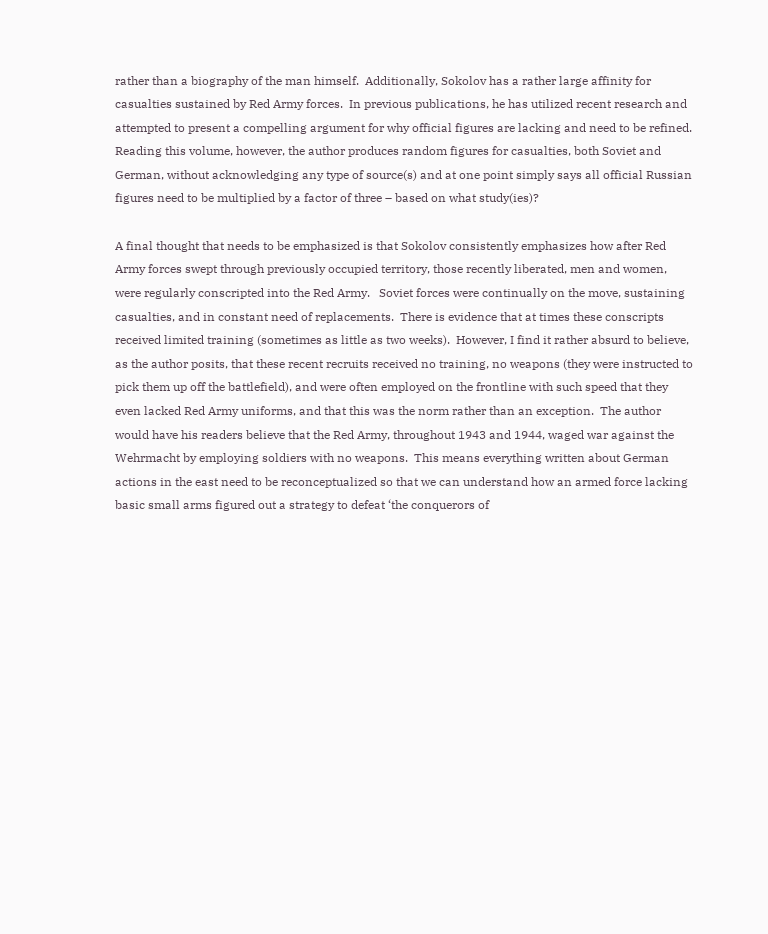rather than a biography of the man himself.  Additionally, Sokolov has a rather large affinity for casualties sustained by Red Army forces.  In previous publications, he has utilized recent research and attempted to present a compelling argument for why official figures are lacking and need to be refined.  Reading this volume, however, the author produces random figures for casualties, both Soviet and German, without acknowledging any type of source(s) and at one point simply says all official Russian figures need to be multiplied by a factor of three – based on what study(ies)?

A final thought that needs to be emphasized is that Sokolov consistently emphasizes how after Red Army forces swept through previously occupied territory, those recently liberated, men and women, were regularly conscripted into the Red Army.   Soviet forces were continually on the move, sustaining casualties, and in constant need of replacements.  There is evidence that at times these conscripts received limited training (sometimes as little as two weeks).  However, I find it rather absurd to believe, as the author posits, that these recent recruits received no training, no weapons (they were instructed to pick them up off the battlefield), and were often employed on the frontline with such speed that they even lacked Red Army uniforms, and that this was the norm rather than an exception.  The author would have his readers believe that the Red Army, throughout 1943 and 1944, waged war against the Wehrmacht by employing soldiers with no weapons.  This means everything written about German actions in the east need to be reconceptualized so that we can understand how an armed force lacking basic small arms figured out a strategy to defeat ‘the conquerors of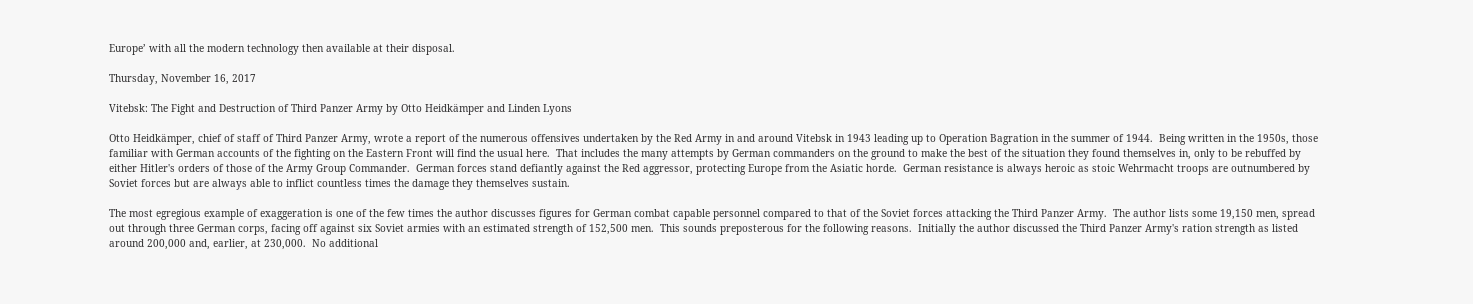Europe’ with all the modern technology then available at their disposal.

Thursday, November 16, 2017

Vitebsk: The Fight and Destruction of Third Panzer Army by Otto Heidkämper and Linden Lyons

Otto Heidkämper, chief of staff of Third Panzer Army, wrote a report of the numerous offensives undertaken by the Red Army in and around Vitebsk in 1943 leading up to Operation Bagration in the summer of 1944.  Being written in the 1950s, those familiar with German accounts of the fighting on the Eastern Front will find the usual here.  That includes the many attempts by German commanders on the ground to make the best of the situation they found themselves in, only to be rebuffed by either Hitler's orders of those of the Army Group Commander.  German forces stand defiantly against the Red aggressor, protecting Europe from the Asiatic horde.  German resistance is always heroic as stoic Wehrmacht troops are outnumbered by Soviet forces but are always able to inflict countless times the damage they themselves sustain.

The most egregious example of exaggeration is one of the few times the author discusses figures for German combat capable personnel compared to that of the Soviet forces attacking the Third Panzer Army.  The author lists some 19,150 men, spread out through three German corps, facing off against six Soviet armies with an estimated strength of 152,500 men.  This sounds preposterous for the following reasons.  Initially the author discussed the Third Panzer Army's ration strength as listed around 200,000 and, earlier, at 230,000.  No additional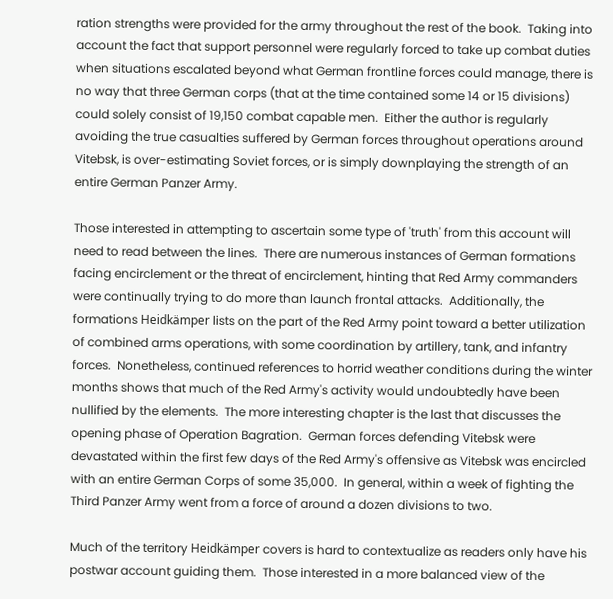ration strengths were provided for the army throughout the rest of the book.  Taking into account the fact that support personnel were regularly forced to take up combat duties when situations escalated beyond what German frontline forces could manage, there is no way that three German corps (that at the time contained some 14 or 15 divisions) could solely consist of 19,150 combat capable men.  Either the author is regularly avoiding the true casualties suffered by German forces throughout operations around Vitebsk, is over-estimating Soviet forces, or is simply downplaying the strength of an entire German Panzer Army.

Those interested in attempting to ascertain some type of 'truth' from this account will need to read between the lines.  There are numerous instances of German formations facing encirclement or the threat of encirclement, hinting that Red Army commanders were continually trying to do more than launch frontal attacks.  Additionally, the formations Heidkämper lists on the part of the Red Army point toward a better utilization of combined arms operations, with some coordination by artillery, tank, and infantry forces.  Nonetheless, continued references to horrid weather conditions during the winter months shows that much of the Red Army's activity would undoubtedly have been nullified by the elements.  The more interesting chapter is the last that discusses the opening phase of Operation Bagration.  German forces defending Vitebsk were devastated within the first few days of the Red Army's offensive as Vitebsk was encircled with an entire German Corps of some 35,000.  In general, within a week of fighting the Third Panzer Army went from a force of around a dozen divisions to two.

Much of the territory Heidkämper covers is hard to contextualize as readers only have his postwar account guiding them.  Those interested in a more balanced view of the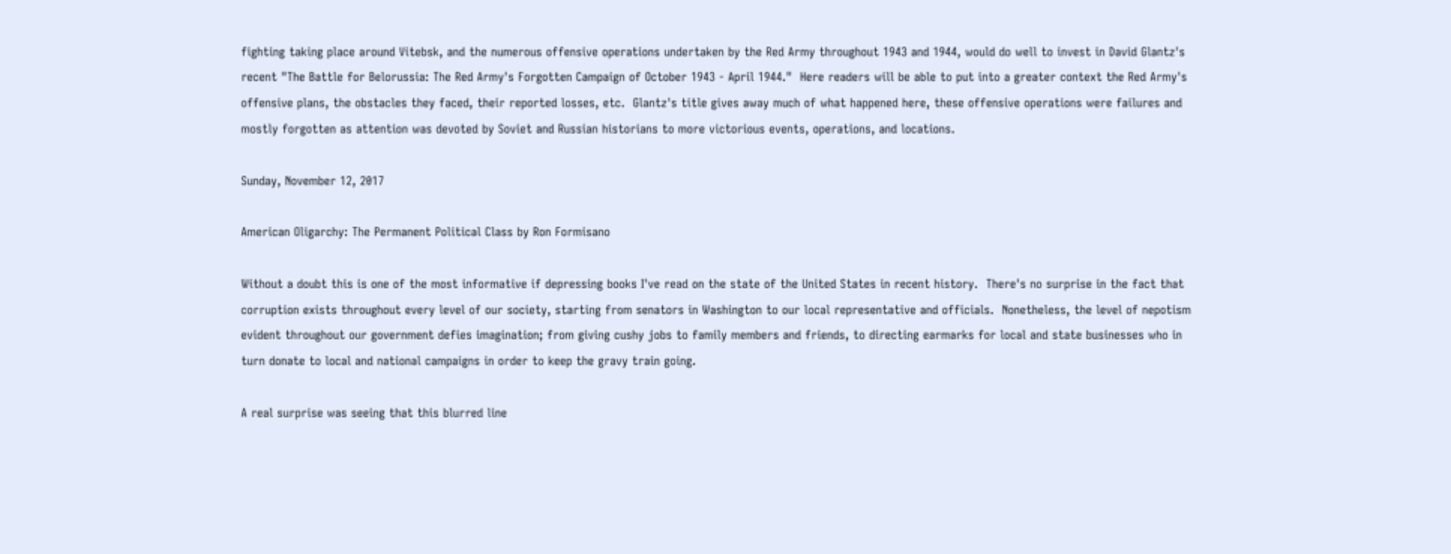fighting taking place around Vitebsk, and the numerous offensive operations undertaken by the Red Army throughout 1943 and 1944, would do well to invest in David Glantz's recent "The Battle for Belorussia: The Red Army's Forgotten Campaign of October 1943 - April 1944."  Here readers will be able to put into a greater context the Red Army's offensive plans, the obstacles they faced, their reported losses, etc.  Glantz's title gives away much of what happened here, these offensive operations were failures and mostly forgotten as attention was devoted by Soviet and Russian historians to more victorious events, operations, and locations.

Sunday, November 12, 2017

American Oligarchy: The Permanent Political Class by Ron Formisano

Without a doubt this is one of the most informative if depressing books I've read on the state of the United States in recent history.  There's no surprise in the fact that corruption exists throughout every level of our society, starting from senators in Washington to our local representative and officials.  Nonetheless, the level of nepotism evident throughout our government defies imagination; from giving cushy jobs to family members and friends, to directing earmarks for local and state businesses who in turn donate to local and national campaigns in order to keep the gravy train going.

A real surprise was seeing that this blurred line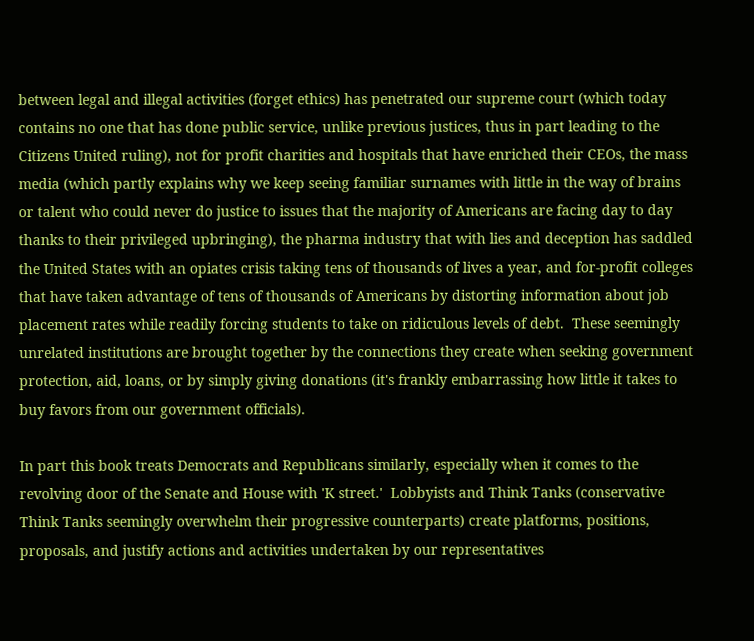between legal and illegal activities (forget ethics) has penetrated our supreme court (which today contains no one that has done public service, unlike previous justices, thus in part leading to the Citizens United ruling), not for profit charities and hospitals that have enriched their CEOs, the mass media (which partly explains why we keep seeing familiar surnames with little in the way of brains or talent who could never do justice to issues that the majority of Americans are facing day to day thanks to their privileged upbringing), the pharma industry that with lies and deception has saddled the United States with an opiates crisis taking tens of thousands of lives a year, and for-profit colleges that have taken advantage of tens of thousands of Americans by distorting information about job placement rates while readily forcing students to take on ridiculous levels of debt.  These seemingly unrelated institutions are brought together by the connections they create when seeking government protection, aid, loans, or by simply giving donations (it's frankly embarrassing how little it takes to buy favors from our government officials).

In part this book treats Democrats and Republicans similarly, especially when it comes to the revolving door of the Senate and House with 'K street.'  Lobbyists and Think Tanks (conservative Think Tanks seemingly overwhelm their progressive counterparts) create platforms, positions, proposals, and justify actions and activities undertaken by our representatives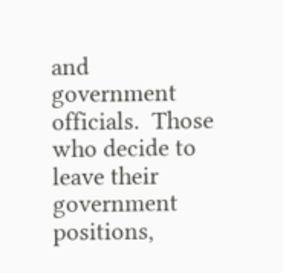and government officials.  Those who decide to leave their government positions,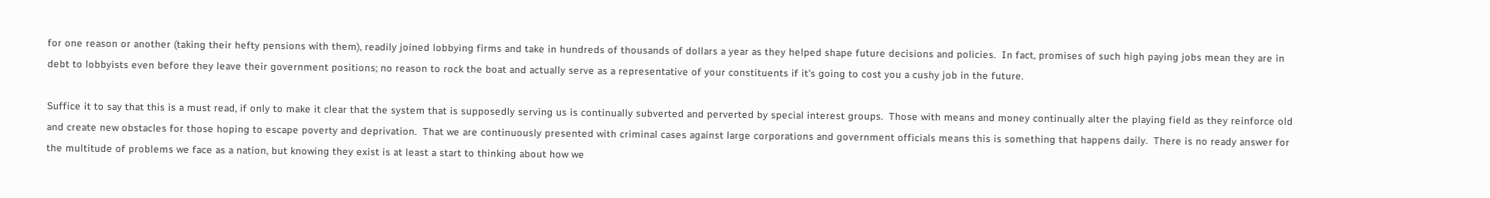for one reason or another (taking their hefty pensions with them), readily joined lobbying firms and take in hundreds of thousands of dollars a year as they helped shape future decisions and policies.  In fact, promises of such high paying jobs mean they are in debt to lobbyists even before they leave their government positions; no reason to rock the boat and actually serve as a representative of your constituents if it's going to cost you a cushy job in the future.

Suffice it to say that this is a must read, if only to make it clear that the system that is supposedly serving us is continually subverted and perverted by special interest groups.  Those with means and money continually alter the playing field as they reinforce old and create new obstacles for those hoping to escape poverty and deprivation.  That we are continuously presented with criminal cases against large corporations and government officials means this is something that happens daily.  There is no ready answer for the multitude of problems we face as a nation, but knowing they exist is at least a start to thinking about how we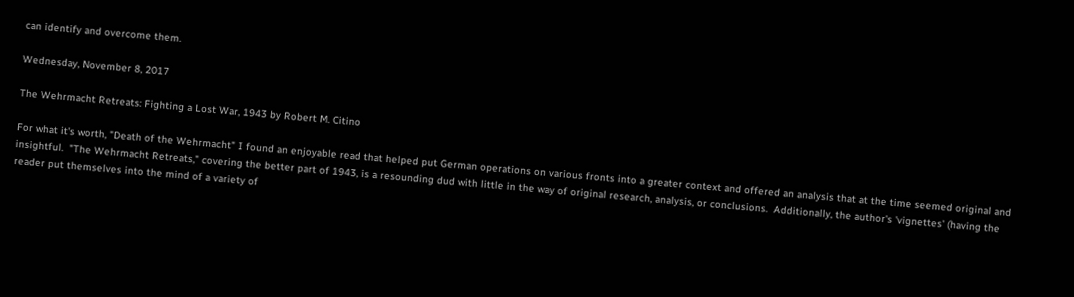can identify and overcome them.

Wednesday, November 8, 2017

The Wehrmacht Retreats: Fighting a Lost War, 1943 by Robert M. Citino

For what it's worth, "Death of the Wehrmacht" I found an enjoyable read that helped put German operations on various fronts into a greater context and offered an analysis that at the time seemed original and insightful.  "The Wehrmacht Retreats," covering the better part of 1943, is a resounding dud with little in the way of original research, analysis, or conclusions.  Additionally, the author's 'vignettes' (having the reader put themselves into the mind of a variety of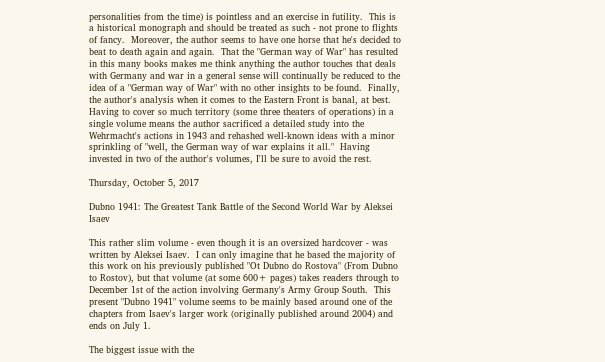personalities from the time) is pointless and an exercise in futility.  This is a historical monograph and should be treated as such - not prone to flights of fancy.  Moreover, the author seems to have one horse that he's decided to beat to death again and again.  That the "German way of War" has resulted in this many books makes me think anything the author touches that deals with Germany and war in a general sense will continually be reduced to the idea of a "German way of War" with no other insights to be found.  Finally, the author's analysis when it comes to the Eastern Front is banal, at best.  Having to cover so much territory (some three theaters of operations) in a single volume means the author sacrificed a detailed study into the Wehrmacht's actions in 1943 and rehashed well-known ideas with a minor sprinkling of "well, the German way of war explains it all."  Having invested in two of the author's volumes, I'll be sure to avoid the rest.

Thursday, October 5, 2017

Dubno 1941: The Greatest Tank Battle of the Second World War by Aleksei Isaev

This rather slim volume - even though it is an oversized hardcover - was written by Aleksei Isaev.  I can only imagine that he based the majority of this work on his previously published "Ot Dubno do Rostova" (From Dubno to Rostov), but that volume (at some 600+ pages) takes readers through to December 1st of the action involving Germany's Army Group South.  This present "Dubno 1941" volume seems to be mainly based around one of the chapters from Isaev's larger work (originally published around 2004) and ends on July 1.

The biggest issue with the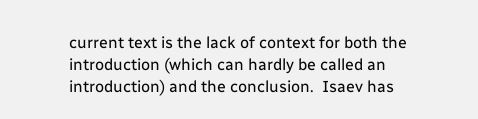current text is the lack of context for both the introduction (which can hardly be called an introduction) and the conclusion.  Isaev has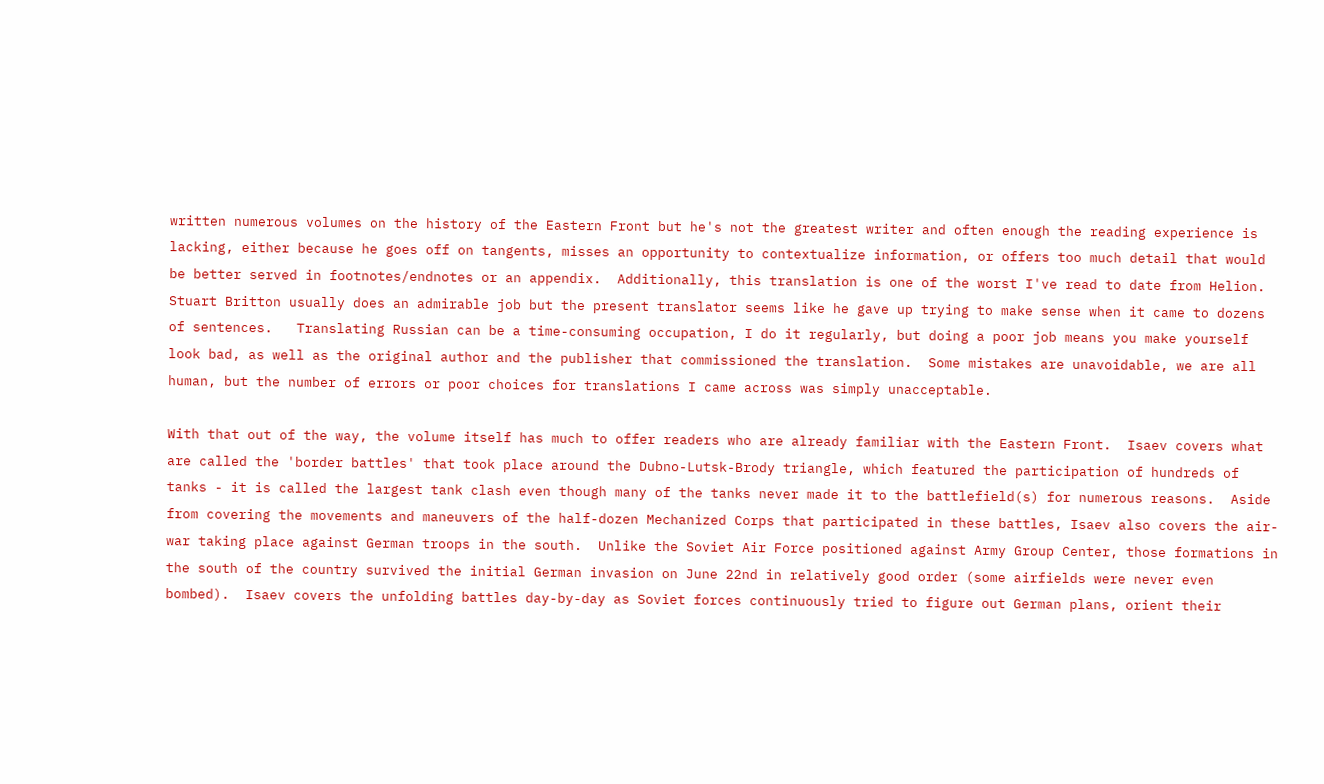written numerous volumes on the history of the Eastern Front but he's not the greatest writer and often enough the reading experience is lacking, either because he goes off on tangents, misses an opportunity to contextualize information, or offers too much detail that would be better served in footnotes/endnotes or an appendix.  Additionally, this translation is one of the worst I've read to date from Helion.  Stuart Britton usually does an admirable job but the present translator seems like he gave up trying to make sense when it came to dozens of sentences.   Translating Russian can be a time-consuming occupation, I do it regularly, but doing a poor job means you make yourself look bad, as well as the original author and the publisher that commissioned the translation.  Some mistakes are unavoidable, we are all human, but the number of errors or poor choices for translations I came across was simply unacceptable.

With that out of the way, the volume itself has much to offer readers who are already familiar with the Eastern Front.  Isaev covers what are called the 'border battles' that took place around the Dubno-Lutsk-Brody triangle, which featured the participation of hundreds of tanks - it is called the largest tank clash even though many of the tanks never made it to the battlefield(s) for numerous reasons.  Aside from covering the movements and maneuvers of the half-dozen Mechanized Corps that participated in these battles, Isaev also covers the air-war taking place against German troops in the south.  Unlike the Soviet Air Force positioned against Army Group Center, those formations in the south of the country survived the initial German invasion on June 22nd in relatively good order (some airfields were never even bombed).  Isaev covers the unfolding battles day-by-day as Soviet forces continuously tried to figure out German plans, orient their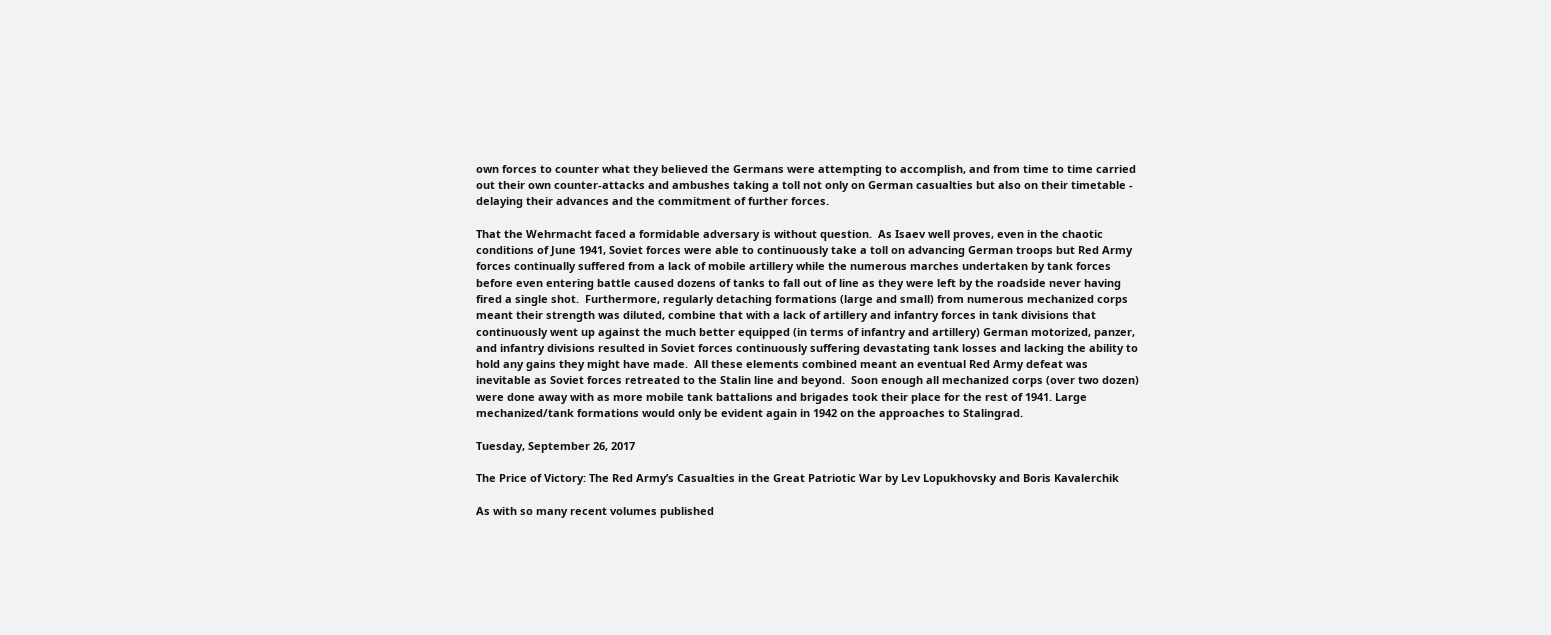own forces to counter what they believed the Germans were attempting to accomplish, and from time to time carried out their own counter-attacks and ambushes taking a toll not only on German casualties but also on their timetable - delaying their advances and the commitment of further forces.

That the Wehrmacht faced a formidable adversary is without question.  As Isaev well proves, even in the chaotic conditions of June 1941, Soviet forces were able to continuously take a toll on advancing German troops but Red Army forces continually suffered from a lack of mobile artillery while the numerous marches undertaken by tank forces before even entering battle caused dozens of tanks to fall out of line as they were left by the roadside never having fired a single shot.  Furthermore, regularly detaching formations (large and small) from numerous mechanized corps meant their strength was diluted, combine that with a lack of artillery and infantry forces in tank divisions that continuously went up against the much better equipped (in terms of infantry and artillery) German motorized, panzer, and infantry divisions resulted in Soviet forces continuously suffering devastating tank losses and lacking the ability to hold any gains they might have made.  All these elements combined meant an eventual Red Army defeat was inevitable as Soviet forces retreated to the Stalin line and beyond.  Soon enough all mechanized corps (over two dozen) were done away with as more mobile tank battalions and brigades took their place for the rest of 1941. Large mechanized/tank formations would only be evident again in 1942 on the approaches to Stalingrad.

Tuesday, September 26, 2017

The Price of Victory: The Red Army’s Casualties in the Great Patriotic War by Lev Lopukhovsky and Boris Kavalerchik

As with so many recent volumes published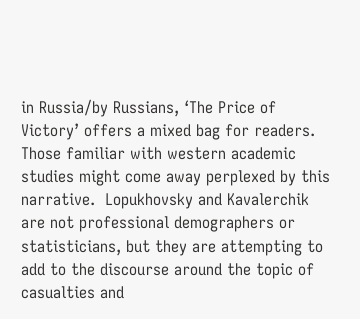in Russia/by Russians, ‘The Price of Victory’ offers a mixed bag for readers.  Those familiar with western academic studies might come away perplexed by this narrative.  Lopukhovsky and Kavalerchik are not professional demographers or statisticians, but they are attempting to add to the discourse around the topic of casualties and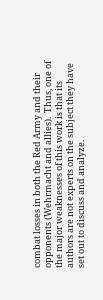combat losses in both the Red Army and their opponents (Wehrmacht and allies).  Thus, one of the major weaknesses of this work is that its authors are not experts on the subject they have set out to discuss and analyze.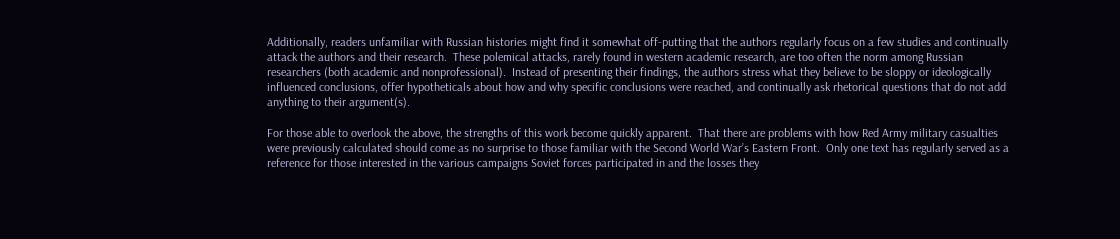Additionally, readers unfamiliar with Russian histories might find it somewhat off-putting that the authors regularly focus on a few studies and continually attack the authors and their research.  These polemical attacks, rarely found in western academic research, are too often the norm among Russian researchers (both academic and nonprofessional).  Instead of presenting their findings, the authors stress what they believe to be sloppy or ideologically influenced conclusions, offer hypotheticals about how and why specific conclusions were reached, and continually ask rhetorical questions that do not add anything to their argument(s).

For those able to overlook the above, the strengths of this work become quickly apparent.  That there are problems with how Red Army military casualties were previously calculated should come as no surprise to those familiar with the Second World War’s Eastern Front.  Only one text has regularly served as a reference for those interested in the various campaigns Soviet forces participated in and the losses they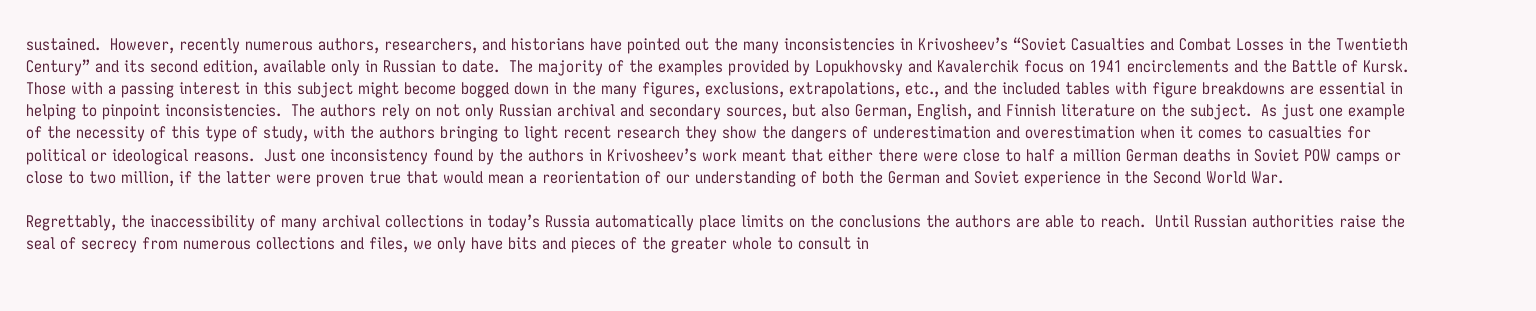sustained.  However, recently numerous authors, researchers, and historians have pointed out the many inconsistencies in Krivosheev’s “Soviet Casualties and Combat Losses in the Twentieth Century” and its second edition, available only in Russian to date.  The majority of the examples provided by Lopukhovsky and Kavalerchik focus on 1941 encirclements and the Battle of Kursk.  Those with a passing interest in this subject might become bogged down in the many figures, exclusions, extrapolations, etc., and the included tables with figure breakdowns are essential in helping to pinpoint inconsistencies.  The authors rely on not only Russian archival and secondary sources, but also German, English, and Finnish literature on the subject.  As just one example of the necessity of this type of study, with the authors bringing to light recent research they show the dangers of underestimation and overestimation when it comes to casualties for political or ideological reasons.  Just one inconsistency found by the authors in Krivosheev’s work meant that either there were close to half a million German deaths in Soviet POW camps or close to two million, if the latter were proven true that would mean a reorientation of our understanding of both the German and Soviet experience in the Second World War.

Regrettably, the inaccessibility of many archival collections in today’s Russia automatically place limits on the conclusions the authors are able to reach.  Until Russian authorities raise the seal of secrecy from numerous collections and files, we only have bits and pieces of the greater whole to consult in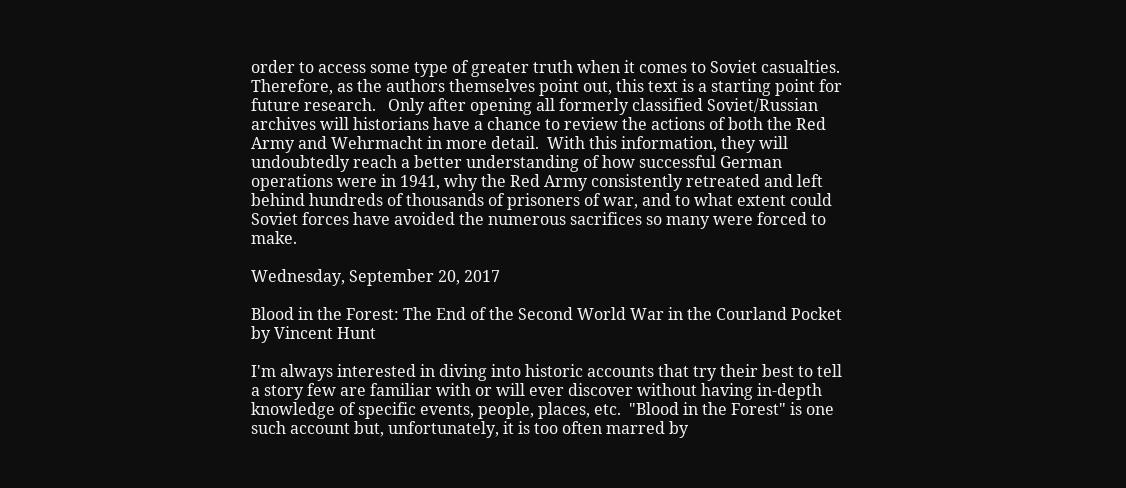order to access some type of greater truth when it comes to Soviet casualties.  Therefore, as the authors themselves point out, this text is a starting point for future research.   Only after opening all formerly classified Soviet/Russian archives will historians have a chance to review the actions of both the Red Army and Wehrmacht in more detail.  With this information, they will undoubtedly reach a better understanding of how successful German operations were in 1941, why the Red Army consistently retreated and left behind hundreds of thousands of prisoners of war, and to what extent could Soviet forces have avoided the numerous sacrifices so many were forced to make.

Wednesday, September 20, 2017

Blood in the Forest: The End of the Second World War in the Courland Pocket by Vincent Hunt

I'm always interested in diving into historic accounts that try their best to tell a story few are familiar with or will ever discover without having in-depth knowledge of specific events, people, places, etc.  "Blood in the Forest" is one such account but, unfortunately, it is too often marred by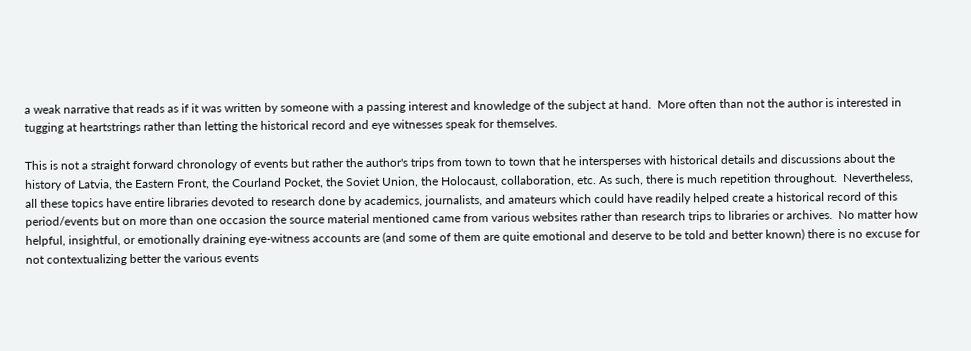a weak narrative that reads as if it was written by someone with a passing interest and knowledge of the subject at hand.  More often than not the author is interested in tugging at heartstrings rather than letting the historical record and eye witnesses speak for themselves.

This is not a straight forward chronology of events but rather the author's trips from town to town that he intersperses with historical details and discussions about the history of Latvia, the Eastern Front, the Courland Pocket, the Soviet Union, the Holocaust, collaboration, etc. As such, there is much repetition throughout.  Nevertheless, all these topics have entire libraries devoted to research done by academics, journalists, and amateurs which could have readily helped create a historical record of this period/events but on more than one occasion the source material mentioned came from various websites rather than research trips to libraries or archives.  No matter how helpful, insightful, or emotionally draining eye-witness accounts are (and some of them are quite emotional and deserve to be told and better known) there is no excuse for not contextualizing better the various events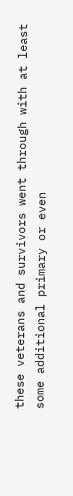these veterans and survivors went through with at least some additional primary or even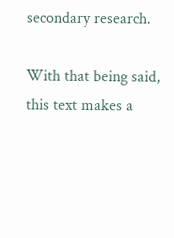secondary research.

With that being said, this text makes a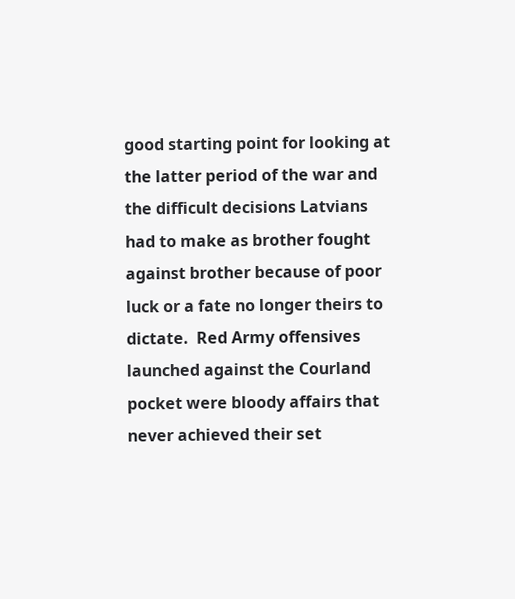good starting point for looking at the latter period of the war and the difficult decisions Latvians had to make as brother fought against brother because of poor luck or a fate no longer theirs to dictate.  Red Army offensives launched against the Courland pocket were bloody affairs that never achieved their set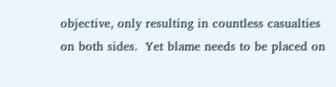objective, only resulting in countless casualties on both sides.  Yet blame needs to be placed on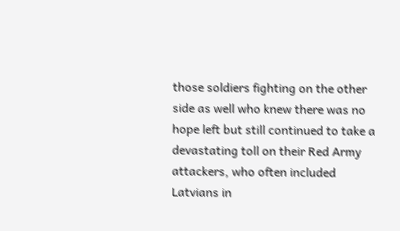those soldiers fighting on the other side as well who knew there was no hope left but still continued to take a devastating toll on their Red Army attackers, who often included Latvians in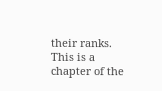their ranks.  This is a chapter of the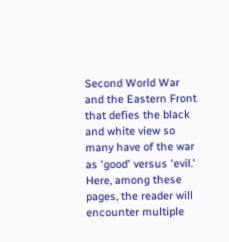Second World War and the Eastern Front that defies the black and white view so many have of the war as 'good' versus 'evil.'  Here, among these pages, the reader will encounter multiple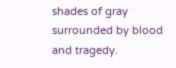shades of gray surrounded by blood and tragedy.